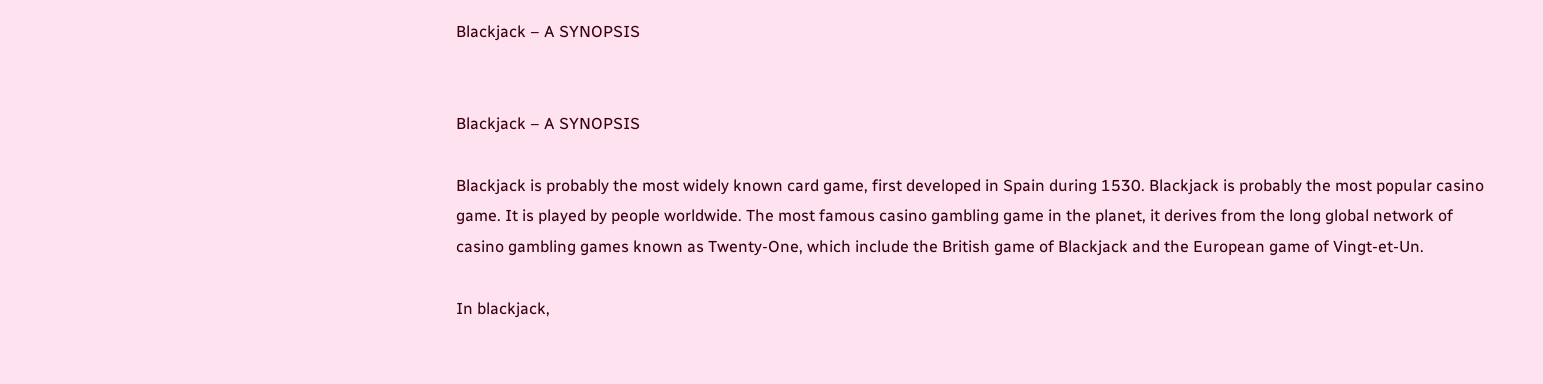Blackjack – A SYNOPSIS


Blackjack – A SYNOPSIS

Blackjack is probably the most widely known card game, first developed in Spain during 1530. Blackjack is probably the most popular casino game. It is played by people worldwide. The most famous casino gambling game in the planet, it derives from the long global network of casino gambling games known as Twenty-One, which include the British game of Blackjack and the European game of Vingt-et-Un.

In blackjack,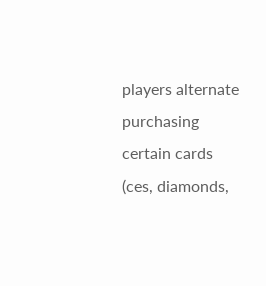players alternate purchasing certain cards (ces, diamonds,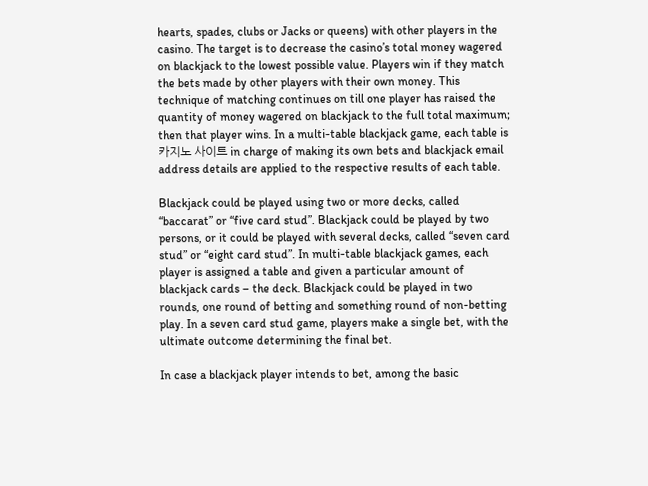hearts, spades, clubs or Jacks or queens) with other players in the casino. The target is to decrease the casino’s total money wagered on blackjack to the lowest possible value. Players win if they match the bets made by other players with their own money. This technique of matching continues on till one player has raised the quantity of money wagered on blackjack to the full total maximum; then that player wins. In a multi-table blackjack game, each table is 카지노 사이트 in charge of making its own bets and blackjack email address details are applied to the respective results of each table.

Blackjack could be played using two or more decks, called “baccarat” or “five card stud”. Blackjack could be played by two persons, or it could be played with several decks, called “seven card stud” or “eight card stud”. In multi-table blackjack games, each player is assigned a table and given a particular amount of blackjack cards – the deck. Blackjack could be played in two rounds, one round of betting and something round of non-betting play. In a seven card stud game, players make a single bet, with the ultimate outcome determining the final bet.

In case a blackjack player intends to bet, among the basic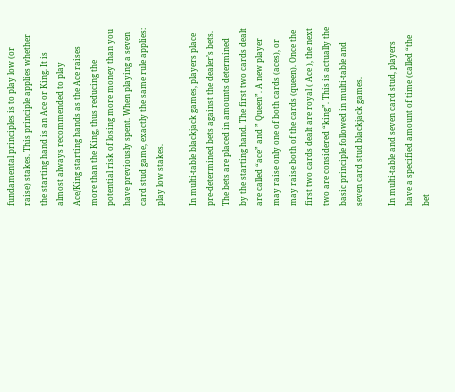fundamental principles is to play low (or raise) stakes. This principle applies whether the starting hand is an Ace or King. It is almost always recommended to play Ace/King starting hands as the Ace raises more than the King, thus reducing the potential risk of losing more money than you have previously spent. When playing a seven card stud game, exactly the same rule applies: play low stakes.

In multi-table blackjack games, players place pre-determined bets against the dealer’s bets. The bets are placed in amounts determined by the starting hand. The first two cards dealt are called “ace” and ” Queen”. A new player may raise only one of both cards (aces), or may raise both of the cards (queen). Once the first two cards dealt are royal ( Ace ), the next two are considered “king”. This is actually the basic principle followed in multi-table and seven card stud blackjack games.

In multi-table and seven card stud, players have a specified amount of time (called “the bet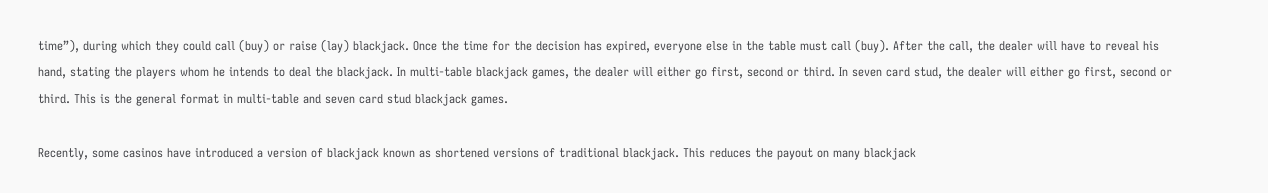time”), during which they could call (buy) or raise (lay) blackjack. Once the time for the decision has expired, everyone else in the table must call (buy). After the call, the dealer will have to reveal his hand, stating the players whom he intends to deal the blackjack. In multi-table blackjack games, the dealer will either go first, second or third. In seven card stud, the dealer will either go first, second or third. This is the general format in multi-table and seven card stud blackjack games.

Recently, some casinos have introduced a version of blackjack known as shortened versions of traditional blackjack. This reduces the payout on many blackjack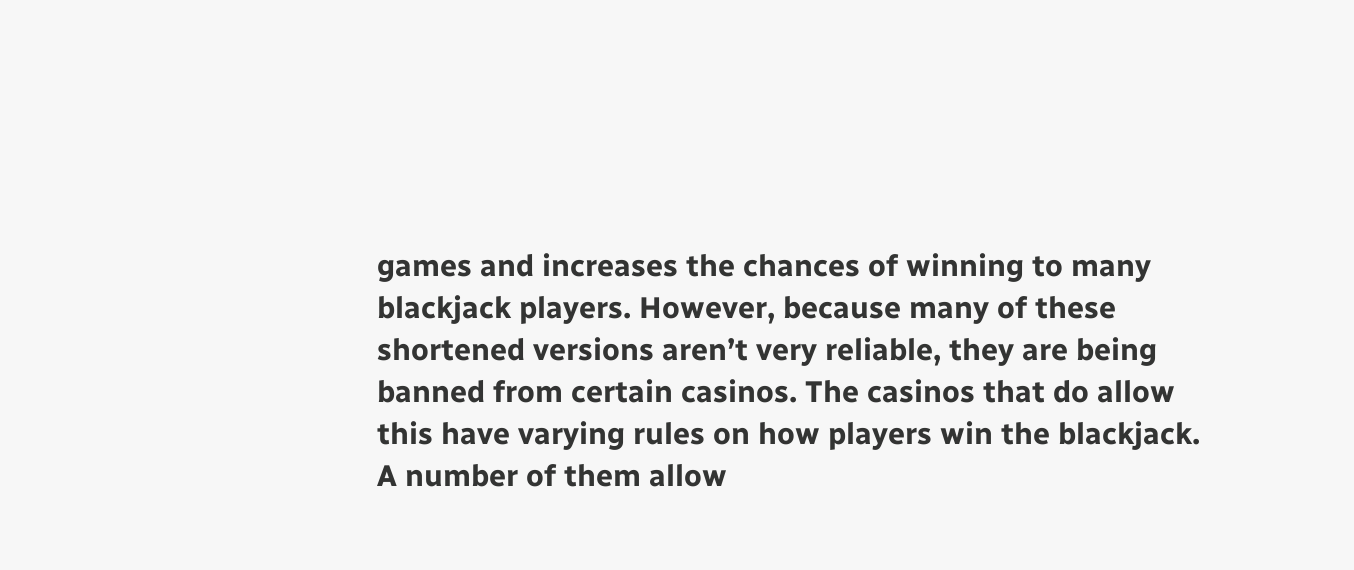games and increases the chances of winning to many blackjack players. However, because many of these shortened versions aren’t very reliable, they are being banned from certain casinos. The casinos that do allow this have varying rules on how players win the blackjack. A number of them allow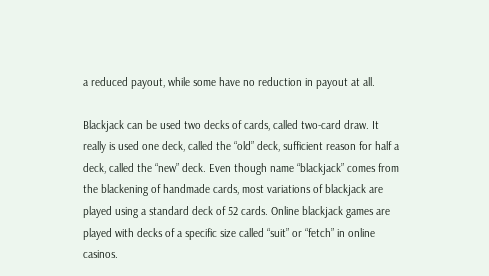a reduced payout, while some have no reduction in payout at all.

Blackjack can be used two decks of cards, called two-card draw. It really is used one deck, called the “old” deck, sufficient reason for half a deck, called the “new” deck. Even though name “blackjack” comes from the blackening of handmade cards, most variations of blackjack are played using a standard deck of 52 cards. Online blackjack games are played with decks of a specific size called “suit” or “fetch” in online casinos.